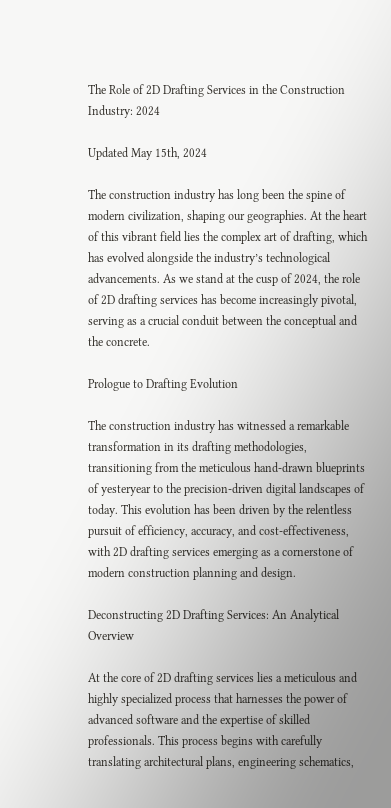The Role of 2D Drafting Services in the Construction Industry: 2024

Updated May 15th, 2024

The construction industry has long been the spine of modern civilization, shaping our geographies. At the heart of this vibrant field lies the complex art of drafting, which has evolved alongside the industry’s technological advancements. As we stand at the cusp of 2024, the role of 2D drafting services has become increasingly pivotal, serving as a crucial conduit between the conceptual and the concrete.

Prologue to Drafting Evolution

The construction industry has witnessed a remarkable transformation in its drafting methodologies, transitioning from the meticulous hand-drawn blueprints of yesteryear to the precision-driven digital landscapes of today. This evolution has been driven by the relentless pursuit of efficiency, accuracy, and cost-effectiveness, with 2D drafting services emerging as a cornerstone of modern construction planning and design.

Deconstructing 2D Drafting Services: An Analytical Overview

At the core of 2D drafting services lies a meticulous and highly specialized process that harnesses the power of advanced software and the expertise of skilled professionals. This process begins with carefully translating architectural plans, engineering schematics,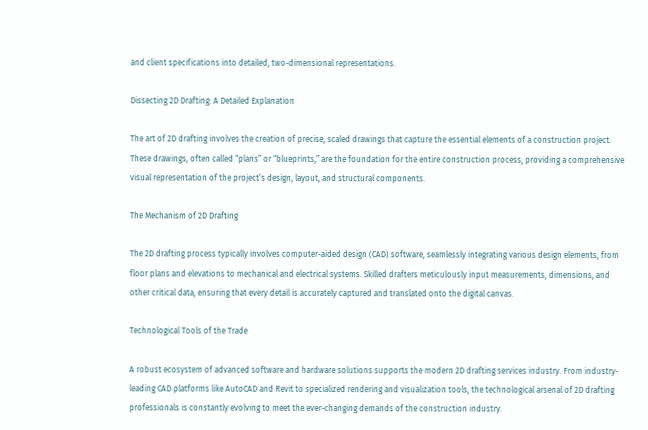and client specifications into detailed, two-dimensional representations.

Dissecting 2D Drafting: A Detailed Explanation

The art of 2D drafting involves the creation of precise, scaled drawings that capture the essential elements of a construction project. These drawings, often called “plans” or “blueprints,” are the foundation for the entire construction process, providing a comprehensive visual representation of the project’s design, layout, and structural components.

The Mechanism of 2D Drafting

The 2D drafting process typically involves computer-aided design (CAD) software, seamlessly integrating various design elements, from floor plans and elevations to mechanical and electrical systems. Skilled drafters meticulously input measurements, dimensions, and other critical data, ensuring that every detail is accurately captured and translated onto the digital canvas.

Technological Tools of the Trade

A robust ecosystem of advanced software and hardware solutions supports the modern 2D drafting services industry. From industry-leading CAD platforms like AutoCAD and Revit to specialized rendering and visualization tools, the technological arsenal of 2D drafting professionals is constantly evolving to meet the ever-changing demands of the construction industry.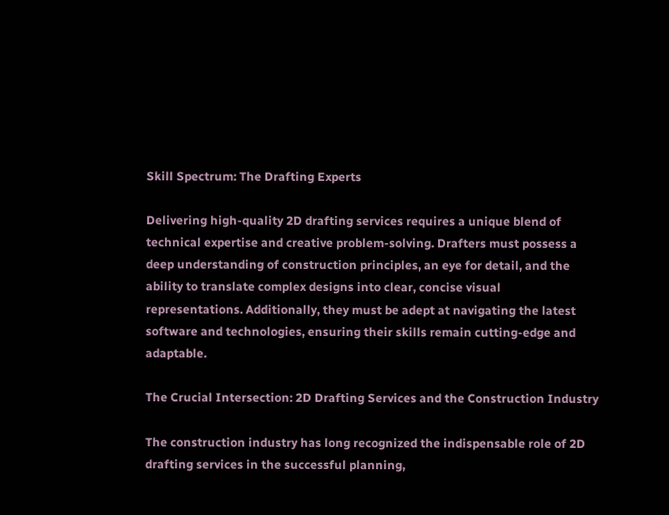Skill Spectrum: The Drafting Experts

Delivering high-quality 2D drafting services requires a unique blend of technical expertise and creative problem-solving. Drafters must possess a deep understanding of construction principles, an eye for detail, and the ability to translate complex designs into clear, concise visual representations. Additionally, they must be adept at navigating the latest software and technologies, ensuring their skills remain cutting-edge and adaptable.

The Crucial Intersection: 2D Drafting Services and the Construction Industry

The construction industry has long recognized the indispensable role of 2D drafting services in the successful planning,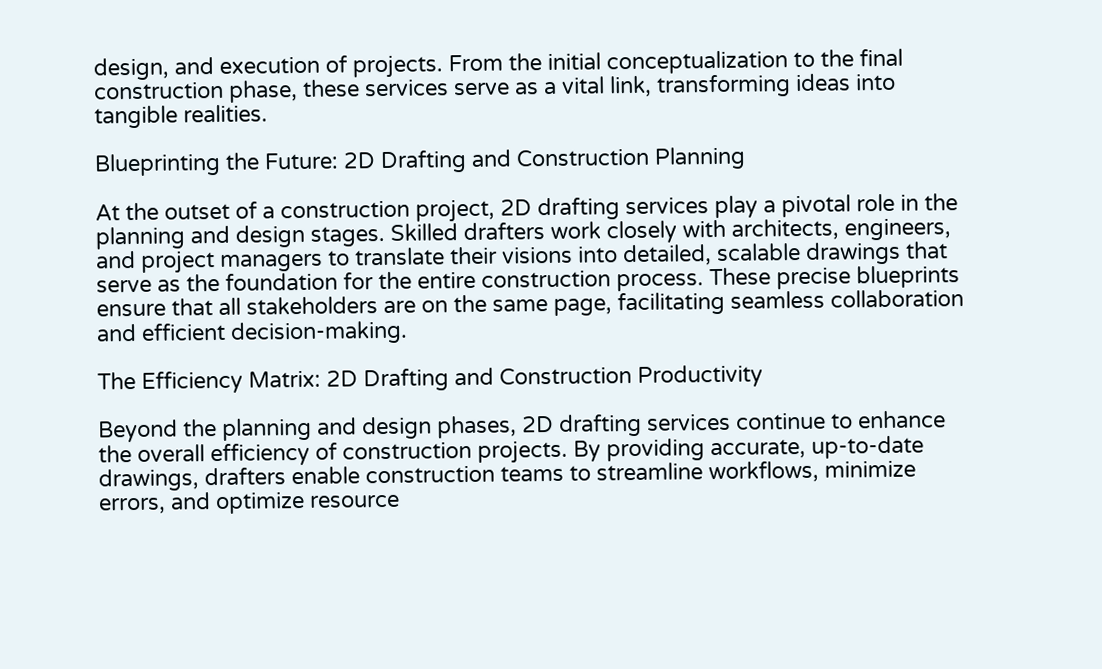design, and execution of projects. From the initial conceptualization to the final construction phase, these services serve as a vital link, transforming ideas into tangible realities.

Blueprinting the Future: 2D Drafting and Construction Planning

At the outset of a construction project, 2D drafting services play a pivotal role in the planning and design stages. Skilled drafters work closely with architects, engineers, and project managers to translate their visions into detailed, scalable drawings that serve as the foundation for the entire construction process. These precise blueprints ensure that all stakeholders are on the same page, facilitating seamless collaboration and efficient decision-making.

The Efficiency Matrix: 2D Drafting and Construction Productivity

Beyond the planning and design phases, 2D drafting services continue to enhance the overall efficiency of construction projects. By providing accurate, up-to-date drawings, drafters enable construction teams to streamline workflows, minimize errors, and optimize resource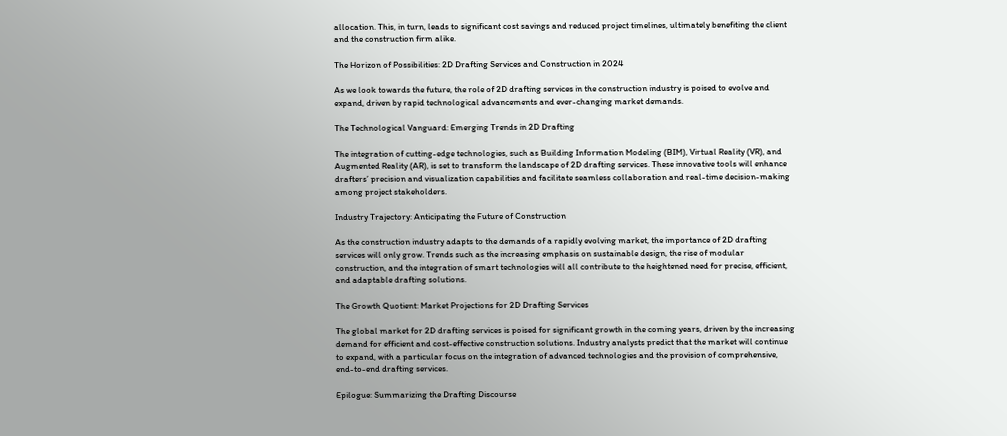allocation. This, in turn, leads to significant cost savings and reduced project timelines, ultimately benefiting the client and the construction firm alike.

The Horizon of Possibilities: 2D Drafting Services and Construction in 2024

As we look towards the future, the role of 2D drafting services in the construction industry is poised to evolve and expand, driven by rapid technological advancements and ever-changing market demands.

The Technological Vanguard: Emerging Trends in 2D Drafting

The integration of cutting-edge technologies, such as Building Information Modeling (BIM), Virtual Reality (VR), and Augmented Reality (AR), is set to transform the landscape of 2D drafting services. These innovative tools will enhance drafters’ precision and visualization capabilities and facilitate seamless collaboration and real-time decision-making among project stakeholders.

Industry Trajectory: Anticipating the Future of Construction

As the construction industry adapts to the demands of a rapidly evolving market, the importance of 2D drafting services will only grow. Trends such as the increasing emphasis on sustainable design, the rise of modular construction, and the integration of smart technologies will all contribute to the heightened need for precise, efficient, and adaptable drafting solutions.

The Growth Quotient: Market Projections for 2D Drafting Services

The global market for 2D drafting services is poised for significant growth in the coming years, driven by the increasing demand for efficient and cost-effective construction solutions. Industry analysts predict that the market will continue to expand, with a particular focus on the integration of advanced technologies and the provision of comprehensive, end-to-end drafting services.

Epilogue: Summarizing the Drafting Discourse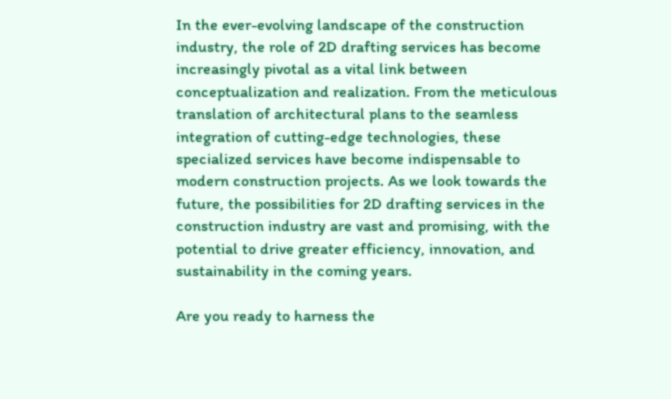In the ever-evolving landscape of the construction industry, the role of 2D drafting services has become increasingly pivotal as a vital link between conceptualization and realization. From the meticulous translation of architectural plans to the seamless integration of cutting-edge technologies, these specialized services have become indispensable to modern construction projects. As we look towards the future, the possibilities for 2D drafting services in the construction industry are vast and promising, with the potential to drive greater efficiency, innovation, and sustainability in the coming years.

Are you ready to harness the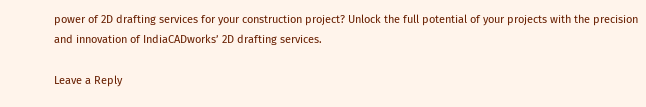power of 2D drafting services for your construction project? Unlock the full potential of your projects with the precision and innovation of IndiaCADworks’ 2D drafting services.

Leave a Reply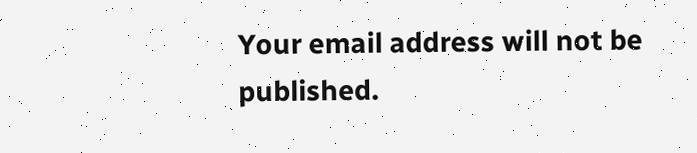Your email address will not be published.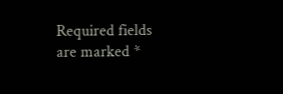Required fields are marked *